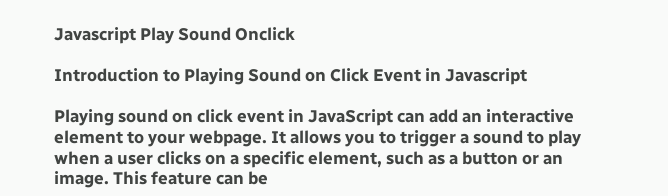Javascript Play Sound Onclick

Introduction to Playing Sound on Click Event in Javascript

Playing sound on click event in JavaScript can add an interactive element to your webpage. It allows you to trigger a sound to play when a user clicks on a specific element, such as a button or an image. This feature can be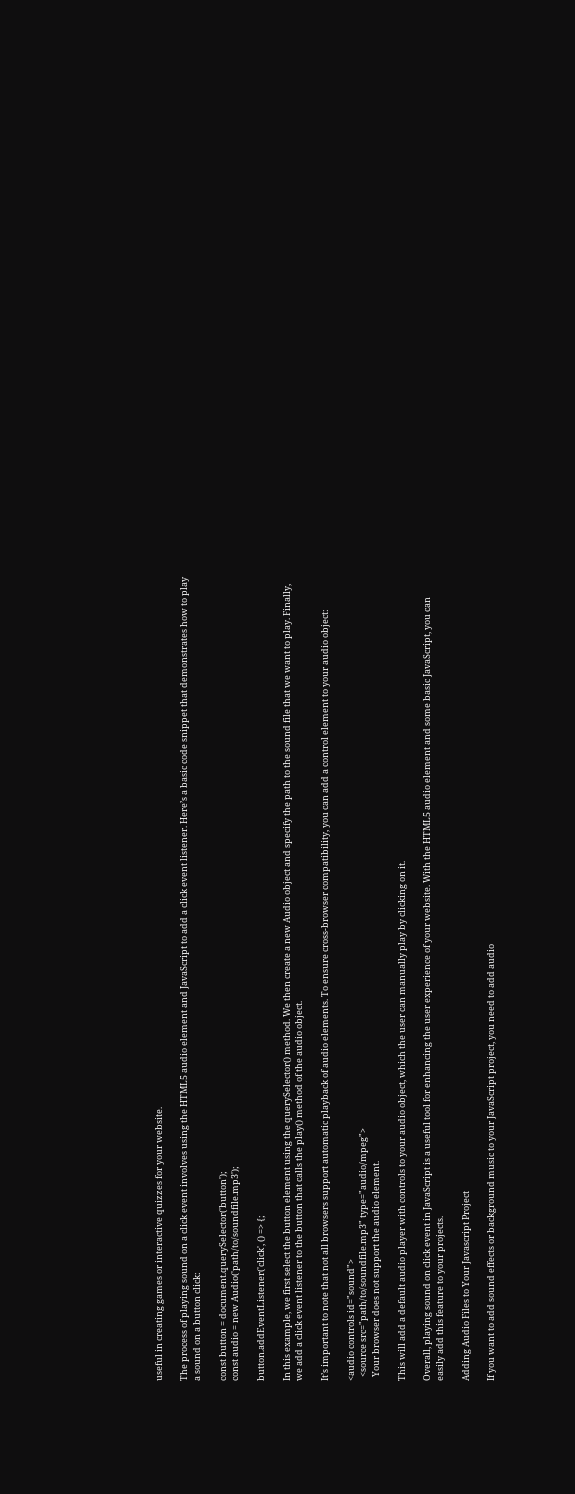useful in creating games or interactive quizzes for your website.

The process of playing sound on a click event involves using the HTML5 audio element and JavaScript to add a click event listener. Here’s a basic code snippet that demonstrates how to play a sound on a button click:

const button = document.querySelector('button');
const audio = new Audio('path/to/soundfile.mp3');

button.addEventListener('click', () => {;

In this example, we first select the button element using the querySelector() method. We then create a new Audio object and specify the path to the sound file that we want to play. Finally, we add a click event listener to the button that calls the play() method of the audio object.

It’s important to note that not all browsers support automatic playback of audio elements. To ensure cross-browser compatibility, you can add a control element to your audio object:

<audio controls id="sound">
  <source src="path/to/soundfile.mp3" type="audio/mpeg">
  Your browser does not support the audio element.

This will add a default audio player with controls to your audio object, which the user can manually play by clicking on it.

Overall, playing sound on click event in JavaScript is a useful tool for enhancing the user experience of your website. With the HTML5 audio element and some basic JavaScript, you can easily add this feature to your projects.

Adding Audio Files to Your Javascript Project

If you want to add sound effects or background music to your JavaScript project, you need to add audio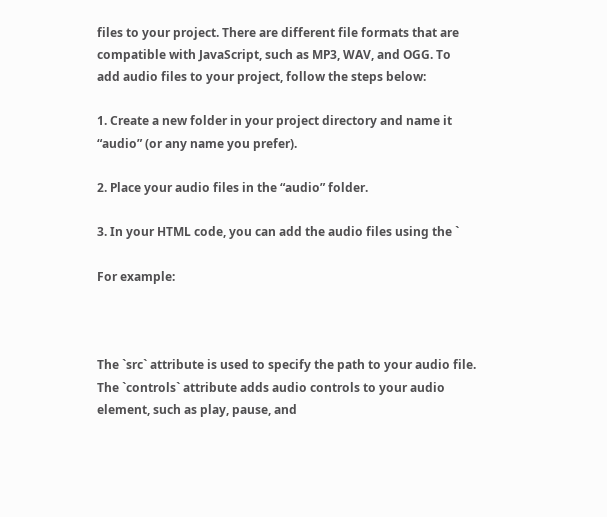files to your project. There are different file formats that are compatible with JavaScript, such as MP3, WAV, and OGG. To add audio files to your project, follow the steps below:

1. Create a new folder in your project directory and name it “audio” (or any name you prefer).

2. Place your audio files in the “audio” folder.

3. In your HTML code, you can add the audio files using the `

For example:



The `src` attribute is used to specify the path to your audio file. The `controls` attribute adds audio controls to your audio element, such as play, pause, and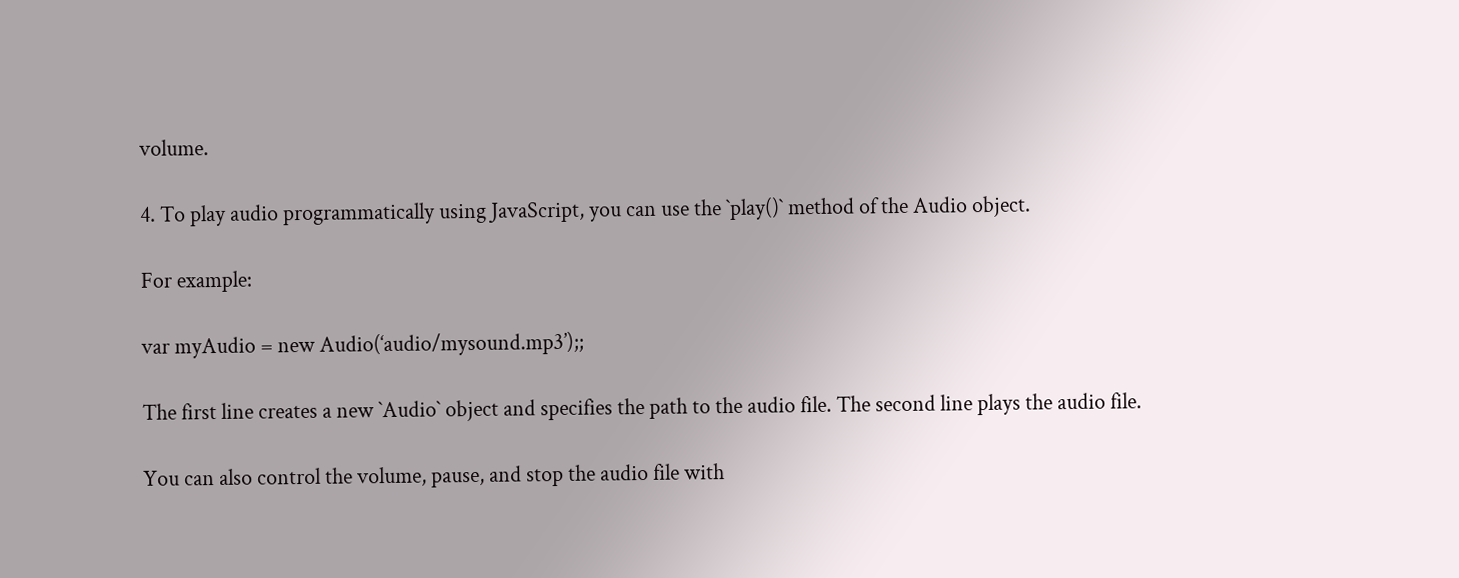volume.

4. To play audio programmatically using JavaScript, you can use the `play()` method of the Audio object.

For example:

var myAudio = new Audio(‘audio/mysound.mp3’);;

The first line creates a new `Audio` object and specifies the path to the audio file. The second line plays the audio file.

You can also control the volume, pause, and stop the audio file with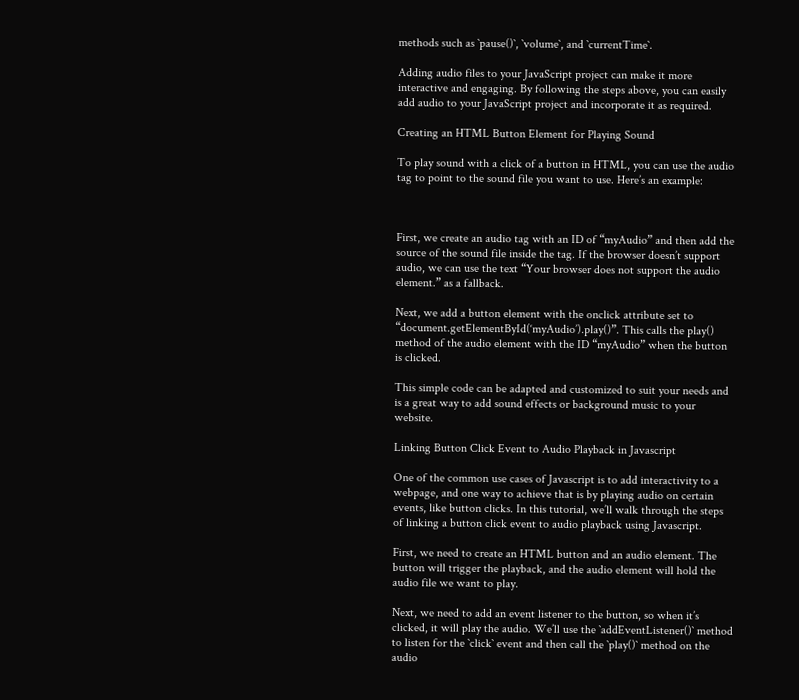methods such as `pause()`, `volume`, and `currentTime`.

Adding audio files to your JavaScript project can make it more interactive and engaging. By following the steps above, you can easily add audio to your JavaScript project and incorporate it as required.

Creating an HTML Button Element for Playing Sound

To play sound with a click of a button in HTML, you can use the audio tag to point to the sound file you want to use. Here’s an example:



First, we create an audio tag with an ID of “myAudio” and then add the source of the sound file inside the tag. If the browser doesn’t support audio, we can use the text “Your browser does not support the audio element.” as a fallback.

Next, we add a button element with the onclick attribute set to “document.getElementById(‘myAudio’).play()”. This calls the play() method of the audio element with the ID “myAudio” when the button is clicked.

This simple code can be adapted and customized to suit your needs and is a great way to add sound effects or background music to your website.

Linking Button Click Event to Audio Playback in Javascript

One of the common use cases of Javascript is to add interactivity to a webpage, and one way to achieve that is by playing audio on certain events, like button clicks. In this tutorial, we’ll walk through the steps of linking a button click event to audio playback using Javascript.

First, we need to create an HTML button and an audio element. The button will trigger the playback, and the audio element will hold the audio file we want to play.

Next, we need to add an event listener to the button, so when it’s clicked, it will play the audio. We’ll use the `addEventListener()` method to listen for the `click` event and then call the `play()` method on the audio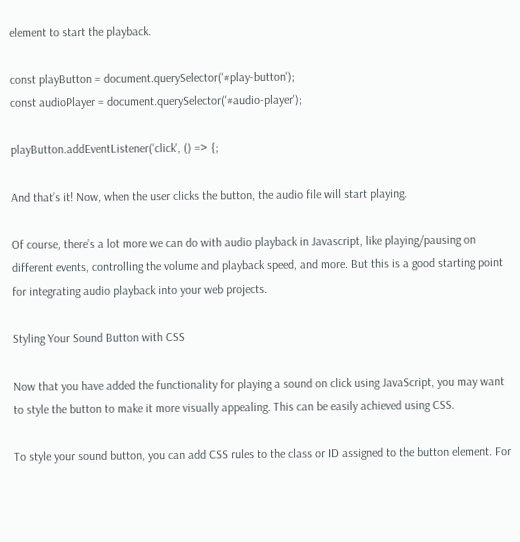element to start the playback.

const playButton = document.querySelector('#play-button');
const audioPlayer = document.querySelector('#audio-player');

playButton.addEventListener('click', () => {;

And that’s it! Now, when the user clicks the button, the audio file will start playing.

Of course, there’s a lot more we can do with audio playback in Javascript, like playing/pausing on different events, controlling the volume and playback speed, and more. But this is a good starting point for integrating audio playback into your web projects.

Styling Your Sound Button with CSS

Now that you have added the functionality for playing a sound on click using JavaScript, you may want to style the button to make it more visually appealing. This can be easily achieved using CSS.

To style your sound button, you can add CSS rules to the class or ID assigned to the button element. For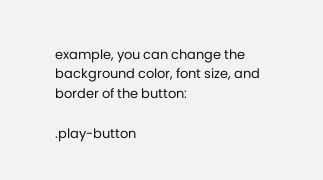example, you can change the background color, font size, and border of the button:

.play-button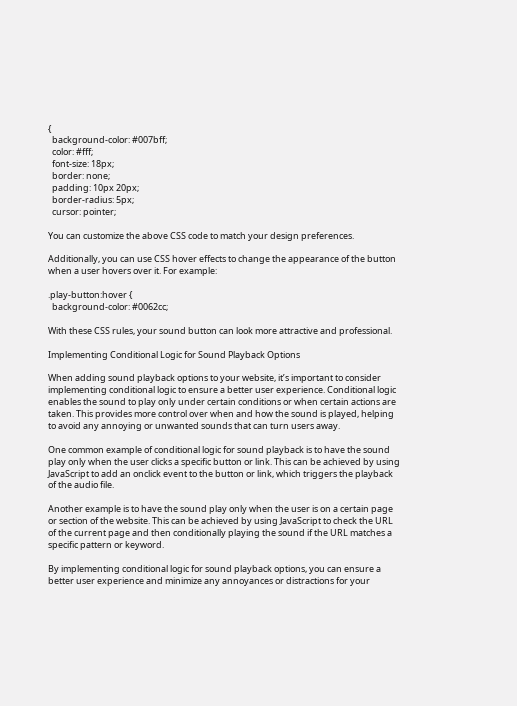{
  background-color: #007bff;
  color: #fff;
  font-size: 18px;
  border: none;
  padding: 10px 20px;
  border-radius: 5px;
  cursor: pointer;

You can customize the above CSS code to match your design preferences.

Additionally, you can use CSS hover effects to change the appearance of the button when a user hovers over it. For example:

.play-button:hover {
  background-color: #0062cc;

With these CSS rules, your sound button can look more attractive and professional.

Implementing Conditional Logic for Sound Playback Options

When adding sound playback options to your website, it’s important to consider implementing conditional logic to ensure a better user experience. Conditional logic enables the sound to play only under certain conditions or when certain actions are taken. This provides more control over when and how the sound is played, helping to avoid any annoying or unwanted sounds that can turn users away.

One common example of conditional logic for sound playback is to have the sound play only when the user clicks a specific button or link. This can be achieved by using JavaScript to add an onclick event to the button or link, which triggers the playback of the audio file.

Another example is to have the sound play only when the user is on a certain page or section of the website. This can be achieved by using JavaScript to check the URL of the current page and then conditionally playing the sound if the URL matches a specific pattern or keyword.

By implementing conditional logic for sound playback options, you can ensure a better user experience and minimize any annoyances or distractions for your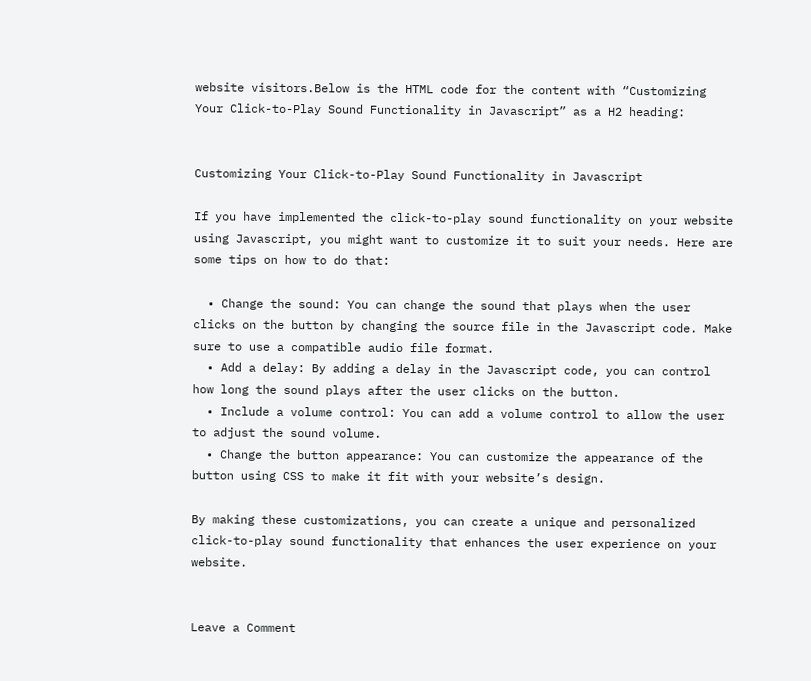website visitors.Below is the HTML code for the content with “Customizing Your Click-to-Play Sound Functionality in Javascript” as a H2 heading:


Customizing Your Click-to-Play Sound Functionality in Javascript

If you have implemented the click-to-play sound functionality on your website using Javascript, you might want to customize it to suit your needs. Here are some tips on how to do that:

  • Change the sound: You can change the sound that plays when the user clicks on the button by changing the source file in the Javascript code. Make sure to use a compatible audio file format.
  • Add a delay: By adding a delay in the Javascript code, you can control how long the sound plays after the user clicks on the button.
  • Include a volume control: You can add a volume control to allow the user to adjust the sound volume.
  • Change the button appearance: You can customize the appearance of the button using CSS to make it fit with your website’s design.

By making these customizations, you can create a unique and personalized click-to-play sound functionality that enhances the user experience on your website.


Leave a Comment